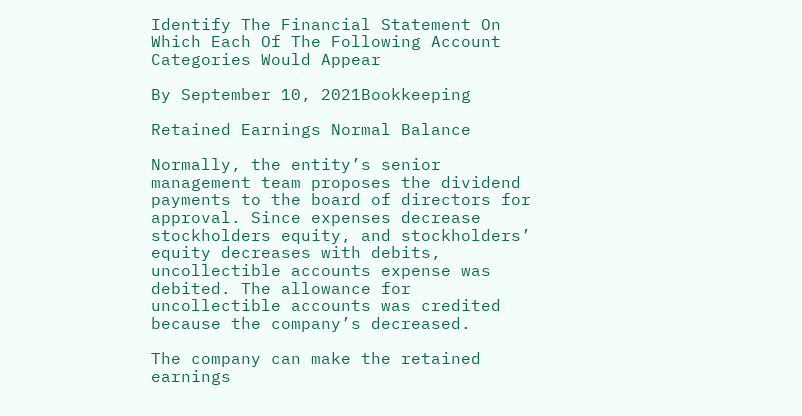Identify The Financial Statement On Which Each Of The Following Account Categories Would Appear

By September 10, 2021Bookkeeping

Retained Earnings Normal Balance

Normally, the entity’s senior management team proposes the dividend payments to the board of directors for approval. Since expenses decrease stockholders equity, and stockholders’ equity decreases with debits, uncollectible accounts expense was debited. The allowance for uncollectible accounts was credited because the company’s decreased.

The company can make the retained earnings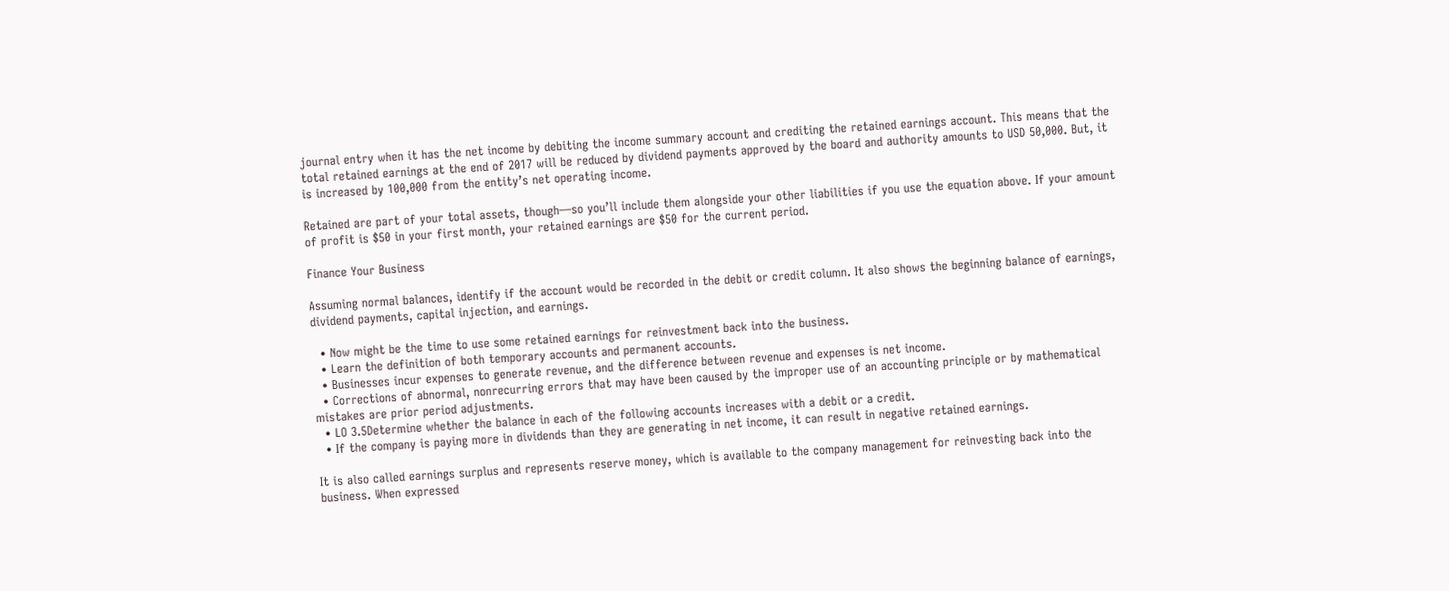journal entry when it has the net income by debiting the income summary account and crediting the retained earnings account. This means that the total retained earnings at the end of 2017 will be reduced by dividend payments approved by the board and authority amounts to USD 50,000. But, it is increased by 100,000 from the entity’s net operating income.

Retained are part of your total assets, though—so you’ll include them alongside your other liabilities if you use the equation above. If your amount of profit is $50 in your first month, your retained earnings are $50 for the current period.

Finance Your Business

Assuming normal balances, identify if the account would be recorded in the debit or credit column. It also shows the beginning balance of earnings, dividend payments, capital injection, and earnings.

  • Now might be the time to use some retained earnings for reinvestment back into the business.
  • Learn the definition of both temporary accounts and permanent accounts.
  • Businesses incur expenses to generate revenue, and the difference between revenue and expenses is net income.
  • Corrections of abnormal, nonrecurring errors that may have been caused by the improper use of an accounting principle or by mathematical mistakes are prior period adjustments.
  • LO 3.5Determine whether the balance in each of the following accounts increases with a debit or a credit.
  • If the company is paying more in dividends than they are generating in net income, it can result in negative retained earnings.

It is also called earnings surplus and represents reserve money, which is available to the company management for reinvesting back into the business. When expressed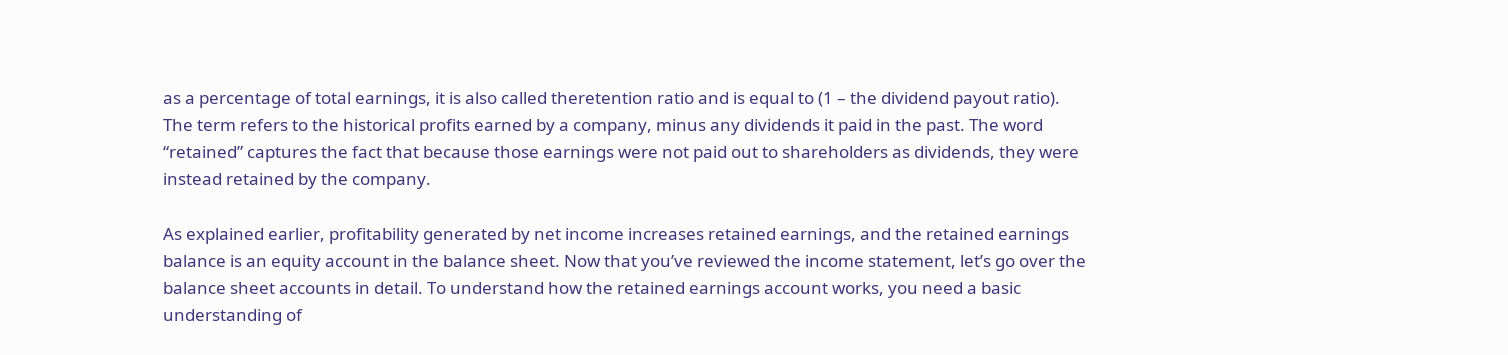as a percentage of total earnings, it is also called theretention ratio and is equal to (1 – the dividend payout ratio). The term refers to the historical profits earned by a company, minus any dividends it paid in the past. The word “retained” captures the fact that because those earnings were not paid out to shareholders as dividends, they were instead retained by the company.

As explained earlier, profitability generated by net income increases retained earnings, and the retained earnings balance is an equity account in the balance sheet. Now that you’ve reviewed the income statement, let’s go over the balance sheet accounts in detail. To understand how the retained earnings account works, you need a basic understanding of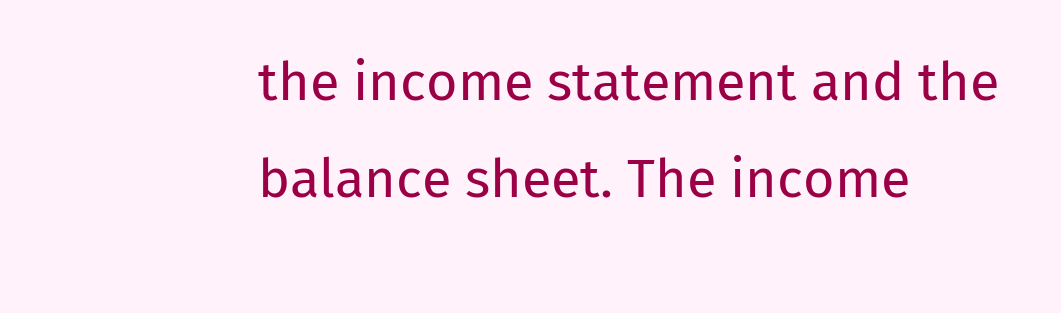the income statement and the balance sheet. The income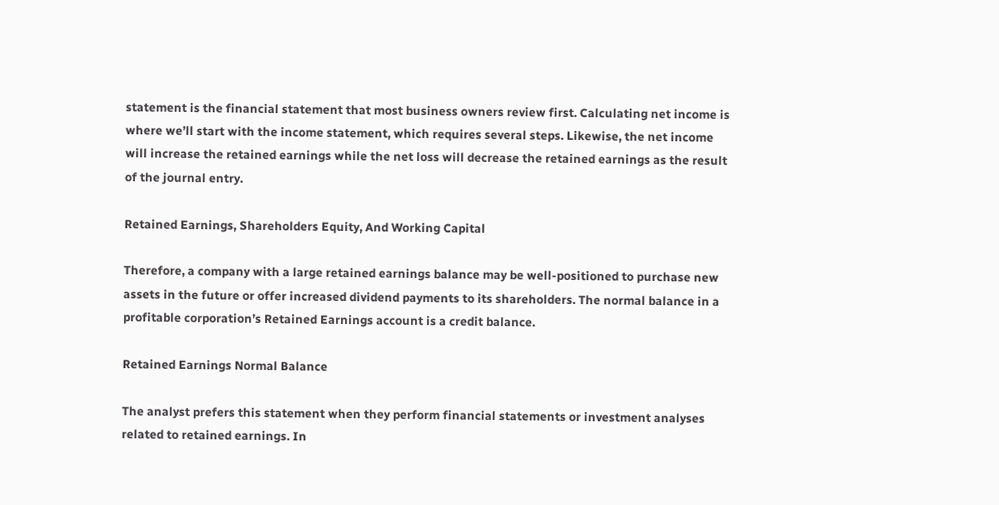statement is the financial statement that most business owners review first. Calculating net income is where we’ll start with the income statement, which requires several steps. Likewise, the net income will increase the retained earnings while the net loss will decrease the retained earnings as the result of the journal entry.

Retained Earnings, Shareholders Equity, And Working Capital

Therefore, a company with a large retained earnings balance may be well-positioned to purchase new assets in the future or offer increased dividend payments to its shareholders. The normal balance in a profitable corporation’s Retained Earnings account is a credit balance.

Retained Earnings Normal Balance

The analyst prefers this statement when they perform financial statements or investment analyses related to retained earnings. In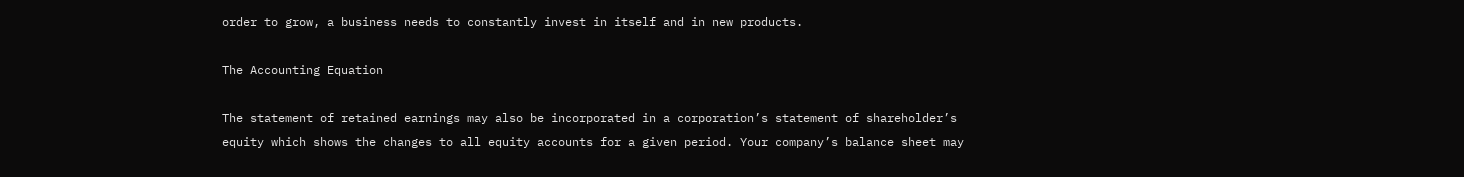order to grow, a business needs to constantly invest in itself and in new products.

The Accounting Equation

The statement of retained earnings may also be incorporated in a corporation’s statement of shareholder’s equity which shows the changes to all equity accounts for a given period. Your company’s balance sheet may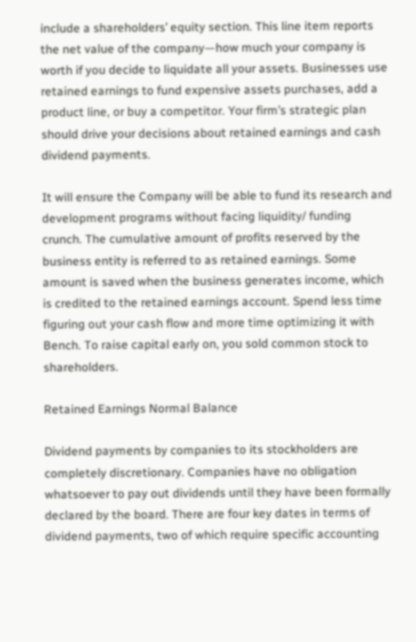include a shareholders’ equity section. This line item reports the net value of the company—how much your company is worth if you decide to liquidate all your assets. Businesses use retained earnings to fund expensive assets purchases, add a product line, or buy a competitor. Your firm’s strategic plan should drive your decisions about retained earnings and cash dividend payments.

It will ensure the Company will be able to fund its research and development programs without facing liquidity/ funding crunch. The cumulative amount of profits reserved by the business entity is referred to as retained earnings. Some amount is saved when the business generates income, which is credited to the retained earnings account. Spend less time figuring out your cash flow and more time optimizing it with Bench. To raise capital early on, you sold common stock to shareholders.

Retained Earnings Normal Balance

Dividend payments by companies to its stockholders are completely discretionary. Companies have no obligation whatsoever to pay out dividends until they have been formally declared by the board. There are four key dates in terms of dividend payments, two of which require specific accounting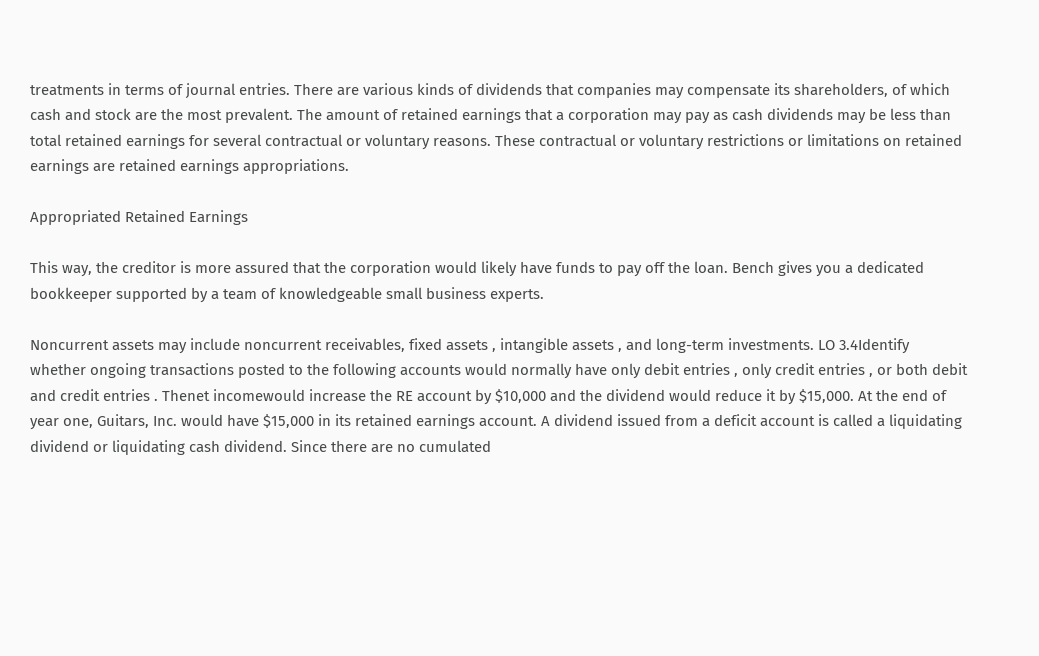treatments in terms of journal entries. There are various kinds of dividends that companies may compensate its shareholders, of which cash and stock are the most prevalent. The amount of retained earnings that a corporation may pay as cash dividends may be less than total retained earnings for several contractual or voluntary reasons. These contractual or voluntary restrictions or limitations on retained earnings are retained earnings appropriations.

Appropriated Retained Earnings

This way, the creditor is more assured that the corporation would likely have funds to pay off the loan. Bench gives you a dedicated bookkeeper supported by a team of knowledgeable small business experts.

Noncurrent assets may include noncurrent receivables, fixed assets , intangible assets , and long-term investments. LO 3.4Identify whether ongoing transactions posted to the following accounts would normally have only debit entries , only credit entries , or both debit and credit entries . Thenet incomewould increase the RE account by $10,000 and the dividend would reduce it by $15,000. At the end of year one, Guitars, Inc. would have $15,000 in its retained earnings account. A dividend issued from a deficit account is called a liquidating dividend or liquidating cash dividend. Since there are no cumulated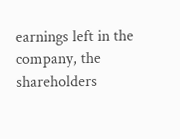earnings left in the company, the shareholders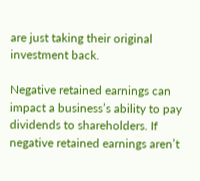are just taking their original investment back.

Negative retained earnings can impact a business’s ability to pay dividends to shareholders. If negative retained earnings aren’t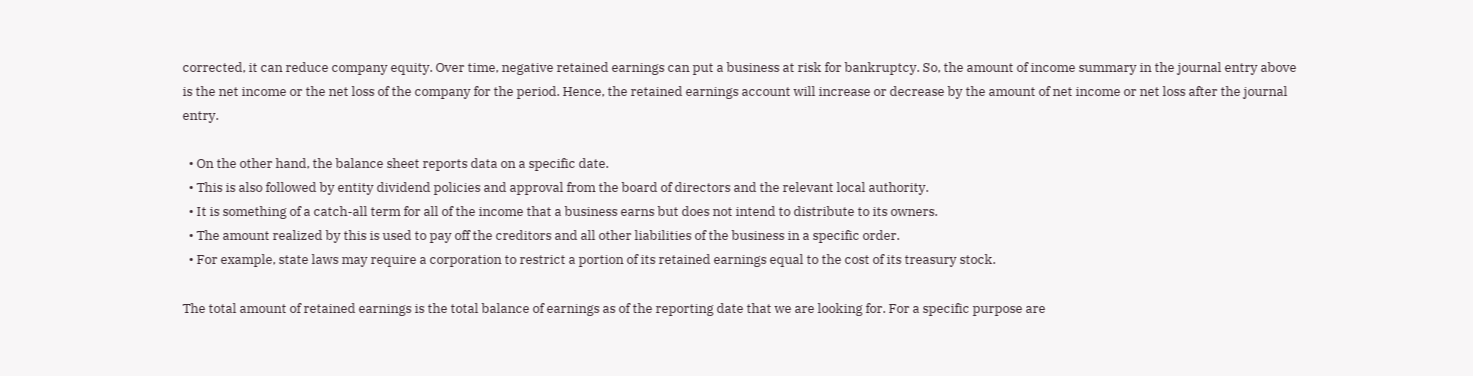corrected, it can reduce company equity. Over time, negative retained earnings can put a business at risk for bankruptcy. So, the amount of income summary in the journal entry above is the net income or the net loss of the company for the period. Hence, the retained earnings account will increase or decrease by the amount of net income or net loss after the journal entry.

  • On the other hand, the balance sheet reports data on a specific date.
  • This is also followed by entity dividend policies and approval from the board of directors and the relevant local authority.
  • It is something of a catch-all term for all of the income that a business earns but does not intend to distribute to its owners.
  • The amount realized by this is used to pay off the creditors and all other liabilities of the business in a specific order.
  • For example, state laws may require a corporation to restrict a portion of its retained earnings equal to the cost of its treasury stock.

The total amount of retained earnings is the total balance of earnings as of the reporting date that we are looking for. For a specific purpose are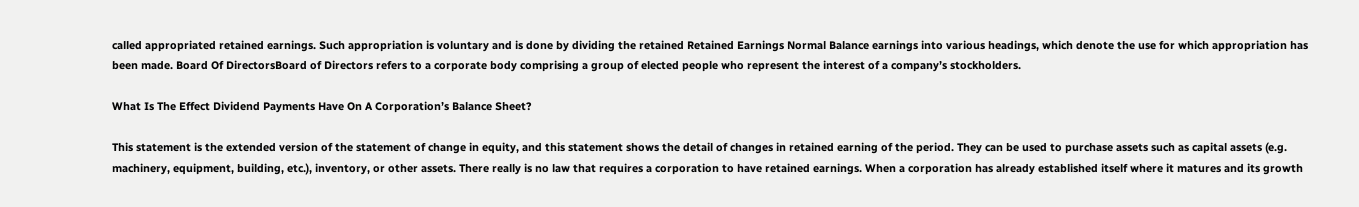called appropriated retained earnings. Such appropriation is voluntary and is done by dividing the retained Retained Earnings Normal Balance earnings into various headings, which denote the use for which appropriation has been made. Board Of DirectorsBoard of Directors refers to a corporate body comprising a group of elected people who represent the interest of a company’s stockholders.

What Is The Effect Dividend Payments Have On A Corporation’s Balance Sheet?

This statement is the extended version of the statement of change in equity, and this statement shows the detail of changes in retained earning of the period. They can be used to purchase assets such as capital assets (e.g. machinery, equipment, building, etc.), inventory, or other assets. There really is no law that requires a corporation to have retained earnings. When a corporation has already established itself where it matures and its growth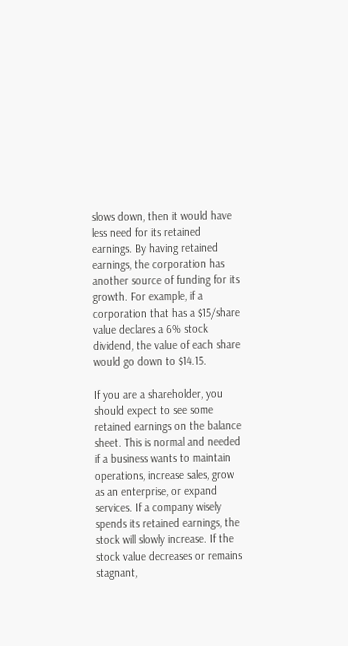slows down, then it would have less need for its retained earnings. By having retained earnings, the corporation has another source of funding for its growth. For example, if a corporation that has a $15/share value declares a 6% stock dividend, the value of each share would go down to $14.15.

If you are a shareholder, you should expect to see some retained earnings on the balance sheet. This is normal and needed if a business wants to maintain operations, increase sales, grow as an enterprise, or expand services. If a company wisely spends its retained earnings, the stock will slowly increase. If the stock value decreases or remains stagnant,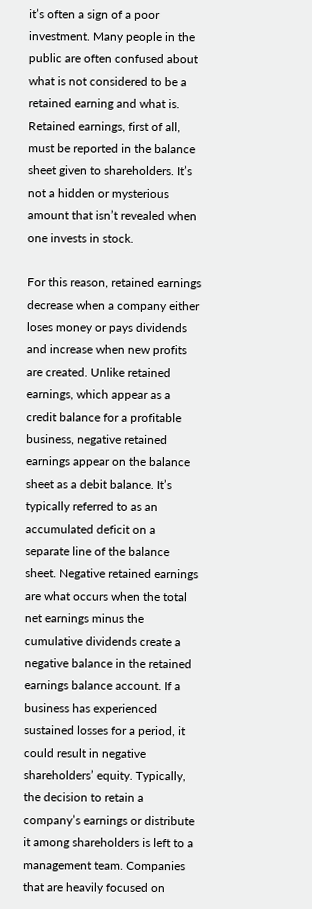it’s often a sign of a poor investment. Many people in the public are often confused about what is not considered to be a retained earning and what is. Retained earnings, first of all, must be reported in the balance sheet given to shareholders. It’s not a hidden or mysterious amount that isn’t revealed when one invests in stock.

For this reason, retained earnings decrease when a company either loses money or pays dividends and increase when new profits are created. Unlike retained earnings, which appear as a credit balance for a profitable business, negative retained earnings appear on the balance sheet as a debit balance. It’s typically referred to as an accumulated deficit on a separate line of the balance sheet. Negative retained earnings are what occurs when the total net earnings minus the cumulative dividends create a negative balance in the retained earnings balance account. If a business has experienced sustained losses for a period, it could result in negative shareholders’ equity. Typically, the decision to retain a company’s earnings or distribute it among shareholders is left to a management team. Companies that are heavily focused on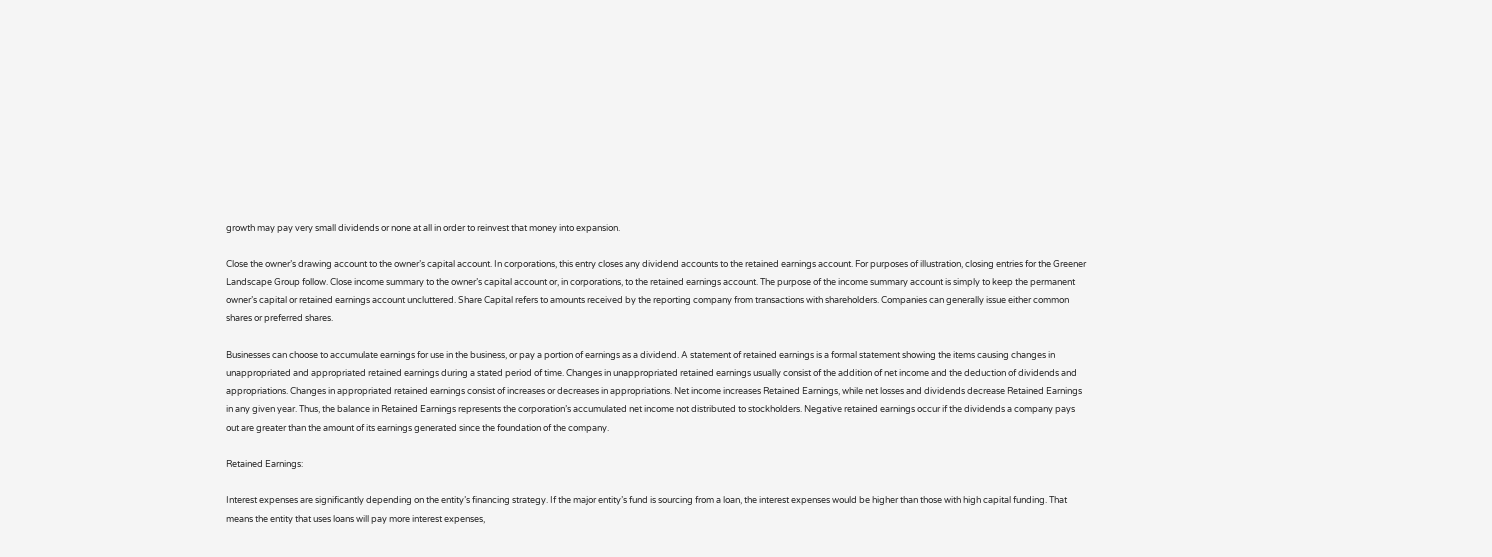growth may pay very small dividends or none at all in order to reinvest that money into expansion.

Close the owner’s drawing account to the owner’s capital account. In corporations, this entry closes any dividend accounts to the retained earnings account. For purposes of illustration, closing entries for the Greener Landscape Group follow. Close income summary to the owner’s capital account or, in corporations, to the retained earnings account. The purpose of the income summary account is simply to keep the permanent owner’s capital or retained earnings account uncluttered. Share Capital refers to amounts received by the reporting company from transactions with shareholders. Companies can generally issue either common shares or preferred shares.

Businesses can choose to accumulate earnings for use in the business, or pay a portion of earnings as a dividend. A statement of retained earnings is a formal statement showing the items causing changes in unappropriated and appropriated retained earnings during a stated period of time. Changes in unappropriated retained earnings usually consist of the addition of net income and the deduction of dividends and appropriations. Changes in appropriated retained earnings consist of increases or decreases in appropriations. Net income increases Retained Earnings, while net losses and dividends decrease Retained Earnings in any given year. Thus, the balance in Retained Earnings represents the corporation’s accumulated net income not distributed to stockholders. Negative retained earnings occur if the dividends a company pays out are greater than the amount of its earnings generated since the foundation of the company.

Retained Earnings:

Interest expenses are significantly depending on the entity’s financing strategy. If the major entity’s fund is sourcing from a loan, the interest expenses would be higher than those with high capital funding. That means the entity that uses loans will pay more interest expenses,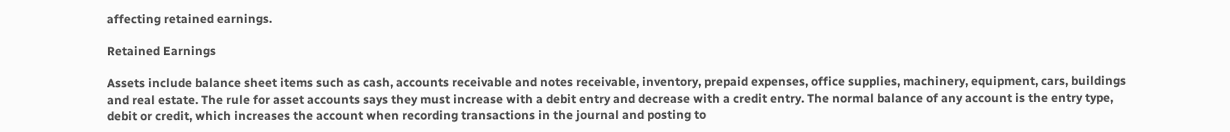affecting retained earnings.

Retained Earnings

Assets include balance sheet items such as cash, accounts receivable and notes receivable, inventory, prepaid expenses, office supplies, machinery, equipment, cars, buildings and real estate. The rule for asset accounts says they must increase with a debit entry and decrease with a credit entry. The normal balance of any account is the entry type, debit or credit, which increases the account when recording transactions in the journal and posting to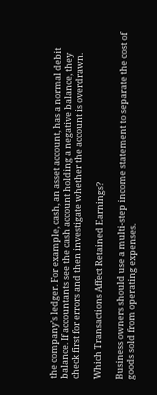the company’s ledger. For example, cash, an asset account, has a normal debit balance. If accountants see the cash account holding a negative balance, they check first for errors and then investigate whether the account is overdrawn.

Which Transactions Affect Retained Earnings?

Business owners should use a multi-step income statement to separate the cost of goods sold from operating expenses.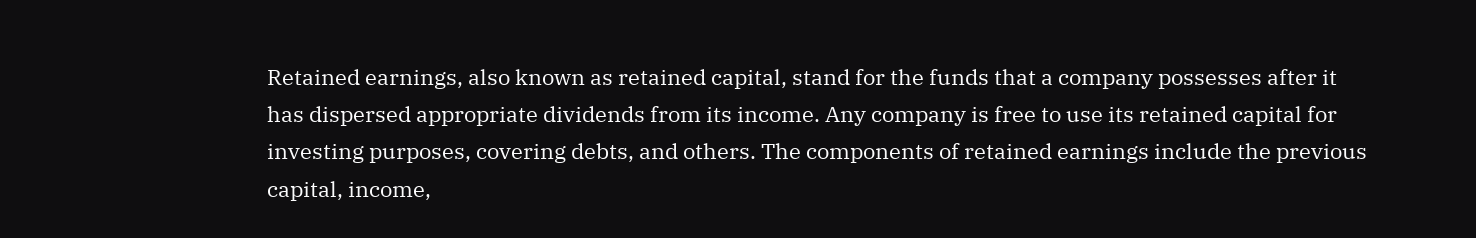Retained earnings, also known as retained capital, stand for the funds that a company possesses after it has dispersed appropriate dividends from its income. Any company is free to use its retained capital for investing purposes, covering debts, and others. The components of retained earnings include the previous capital, income,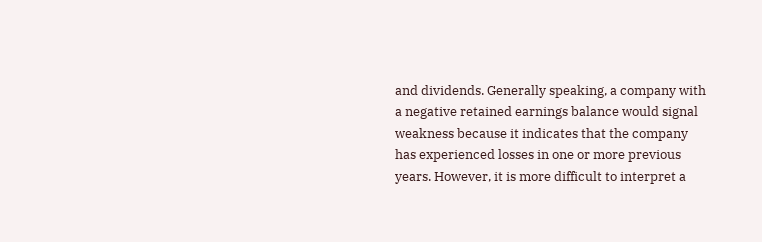and dividends. Generally speaking, a company with a negative retained earnings balance would signal weakness because it indicates that the company has experienced losses in one or more previous years. However, it is more difficult to interpret a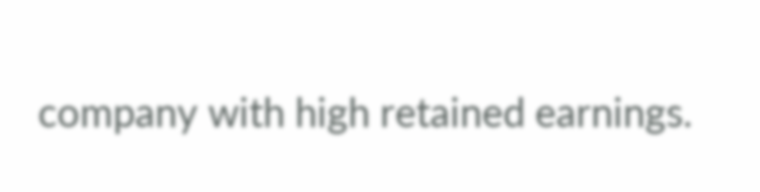company with high retained earnings.